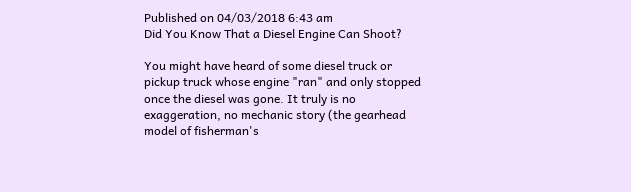Published on 04/03/2018 6:43 am
Did You Know That a Diesel Engine Can Shoot?

You might have heard of some diesel truck or pickup truck whose engine "ran" and only stopped once the diesel was gone. It truly is no exaggeration, no mechanic story (the gearhead model of fisherman's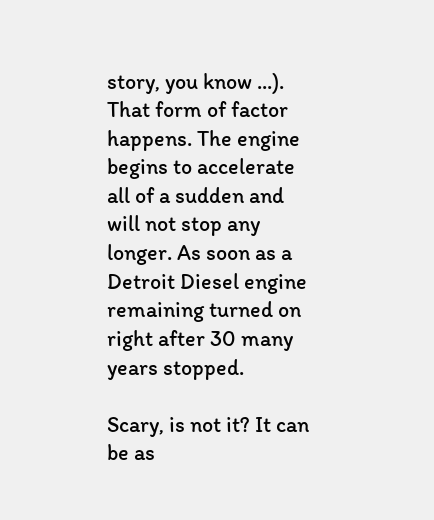story, you know ...). That form of factor happens. The engine begins to accelerate all of a sudden and will not stop any longer. As soon as a Detroit Diesel engine remaining turned on right after 30 many years stopped.

Scary, is not it? It can be as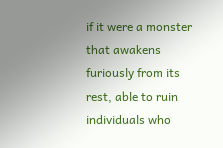if it were a monster that awakens furiously from its rest, able to ruin individuals who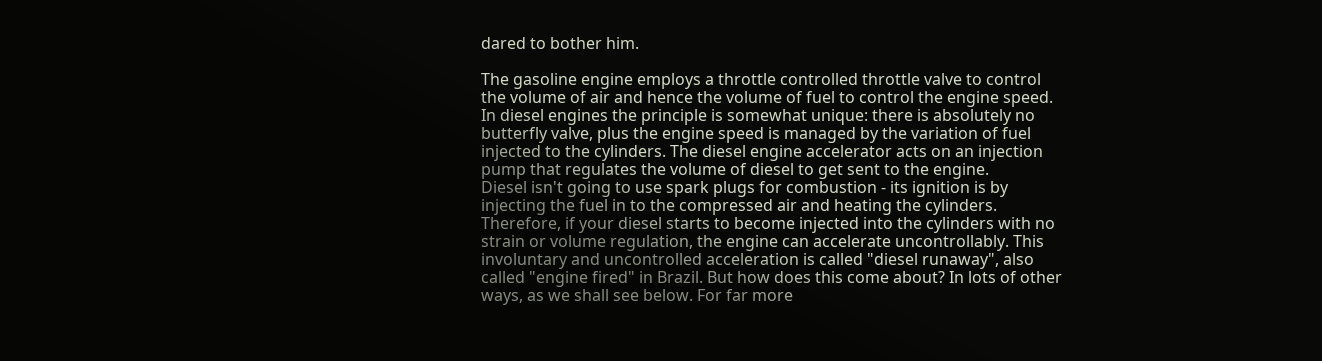dared to bother him.

The gasoline engine employs a throttle controlled throttle valve to control the volume of air and hence the volume of fuel to control the engine speed. In diesel engines the principle is somewhat unique: there is absolutely no butterfly valve, plus the engine speed is managed by the variation of fuel injected to the cylinders. The diesel engine accelerator acts on an injection pump that regulates the volume of diesel to get sent to the engine.
Diesel isn't going to use spark plugs for combustion - its ignition is by injecting the fuel in to the compressed air and heating the cylinders. Therefore, if your diesel starts to become injected into the cylinders with no strain or volume regulation, the engine can accelerate uncontrollably. This involuntary and uncontrolled acceleration is called "diesel runaway", also called "engine fired" in Brazil. But how does this come about? In lots of other ways, as we shall see below. For far more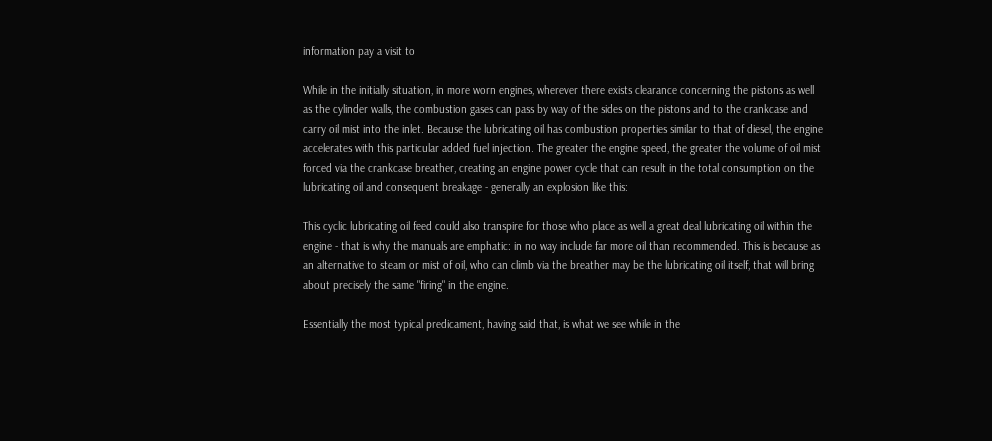information pay a visit to

While in the initially situation, in more worn engines, wherever there exists clearance concerning the pistons as well as the cylinder walls, the combustion gases can pass by way of the sides on the pistons and to the crankcase and carry oil mist into the inlet. Because the lubricating oil has combustion properties similar to that of diesel, the engine accelerates with this particular added fuel injection. The greater the engine speed, the greater the volume of oil mist forced via the crankcase breather, creating an engine power cycle that can result in the total consumption on the lubricating oil and consequent breakage - generally an explosion like this:

This cyclic lubricating oil feed could also transpire for those who place as well a great deal lubricating oil within the engine - that is why the manuals are emphatic: in no way include far more oil than recommended. This is because as an alternative to steam or mist of oil, who can climb via the breather may be the lubricating oil itself, that will bring about precisely the same "firing" in the engine.

Essentially the most typical predicament, having said that, is what we see while in the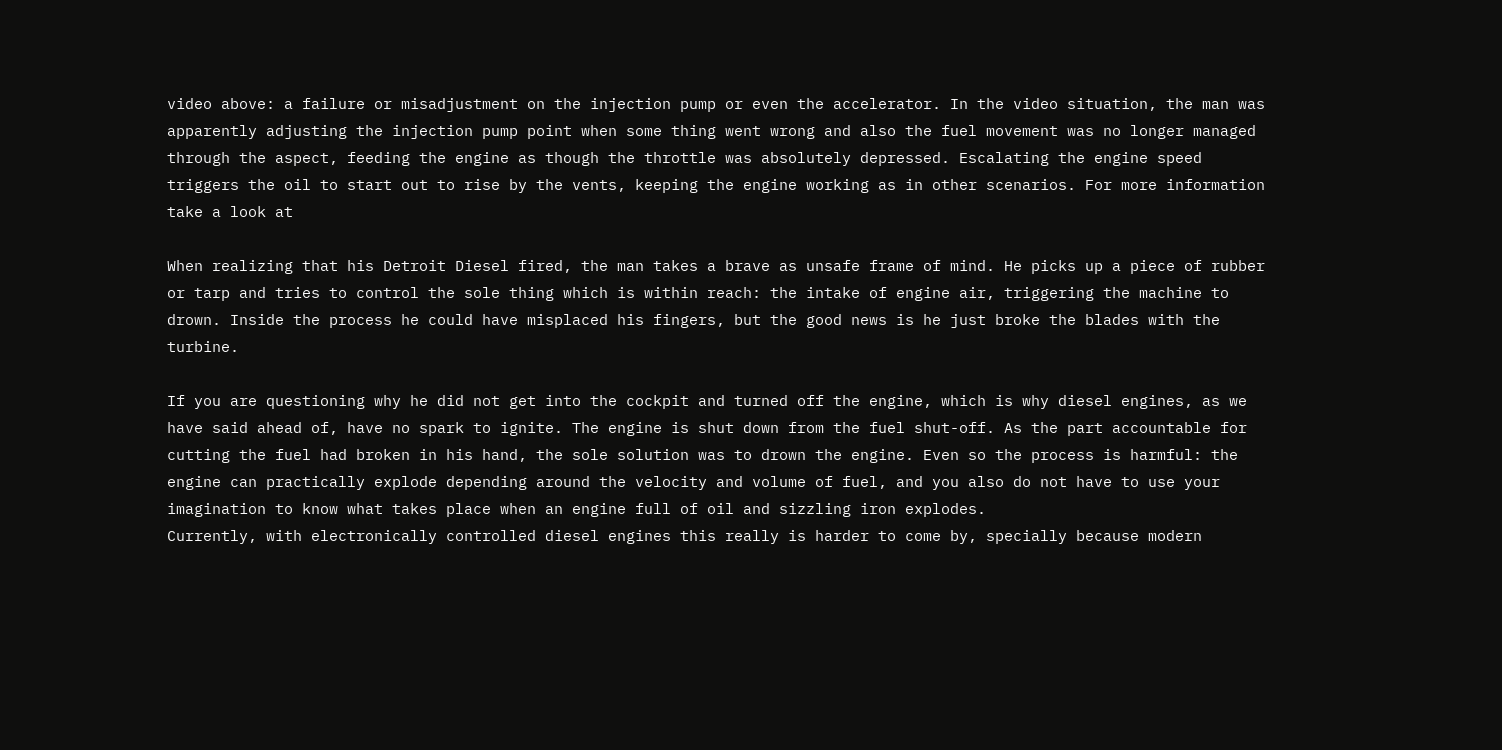video above: a failure or misadjustment on the injection pump or even the accelerator. In the video situation, the man was apparently adjusting the injection pump point when some thing went wrong and also the fuel movement was no longer managed through the aspect, feeding the engine as though the throttle was absolutely depressed. Escalating the engine speed triggers the oil to start out to rise by the vents, keeping the engine working as in other scenarios. For more information take a look at

When realizing that his Detroit Diesel fired, the man takes a brave as unsafe frame of mind. He picks up a piece of rubber or tarp and tries to control the sole thing which is within reach: the intake of engine air, triggering the machine to drown. Inside the process he could have misplaced his fingers, but the good news is he just broke the blades with the turbine.

If you are questioning why he did not get into the cockpit and turned off the engine, which is why diesel engines, as we have said ahead of, have no spark to ignite. The engine is shut down from the fuel shut-off. As the part accountable for cutting the fuel had broken in his hand, the sole solution was to drown the engine. Even so the process is harmful: the engine can practically explode depending around the velocity and volume of fuel, and you also do not have to use your imagination to know what takes place when an engine full of oil and sizzling iron explodes.
Currently, with electronically controlled diesel engines this really is harder to come by, specially because modern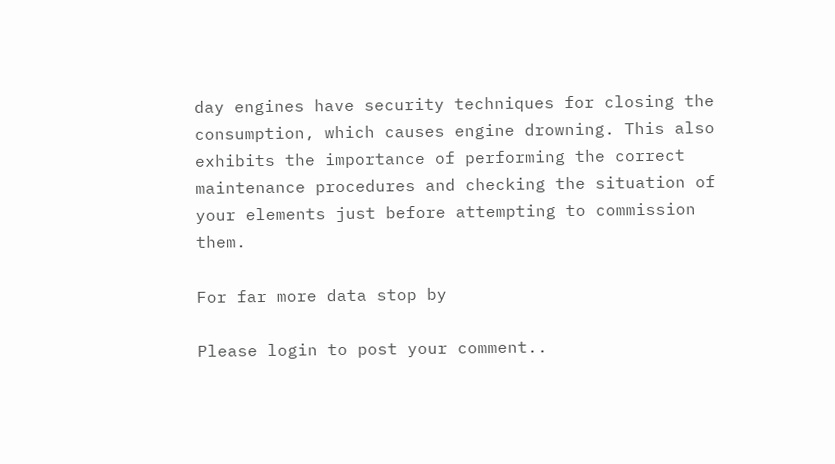day engines have security techniques for closing the consumption, which causes engine drowning. This also exhibits the importance of performing the correct maintenance procedures and checking the situation of your elements just before attempting to commission them.

For far more data stop by

Please login to post your comment..